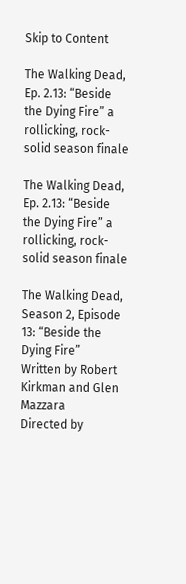Skip to Content

The Walking Dead, Ep. 2.13: “Beside the Dying Fire” a rollicking, rock-solid season finale

The Walking Dead, Ep. 2.13: “Beside the Dying Fire” a rollicking, rock-solid season finale

The Walking Dead, Season 2, Episode 13: “Beside the Dying Fire”
Written by Robert Kirkman and Glen Mazzara
Directed by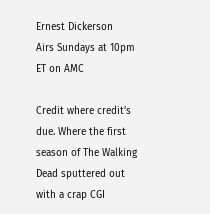Ernest Dickerson
Airs Sundays at 10pm ET on AMC

Credit where credit’s due. Where the first season of The Walking Dead sputtered out with a crap CGI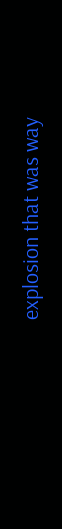explosion that was way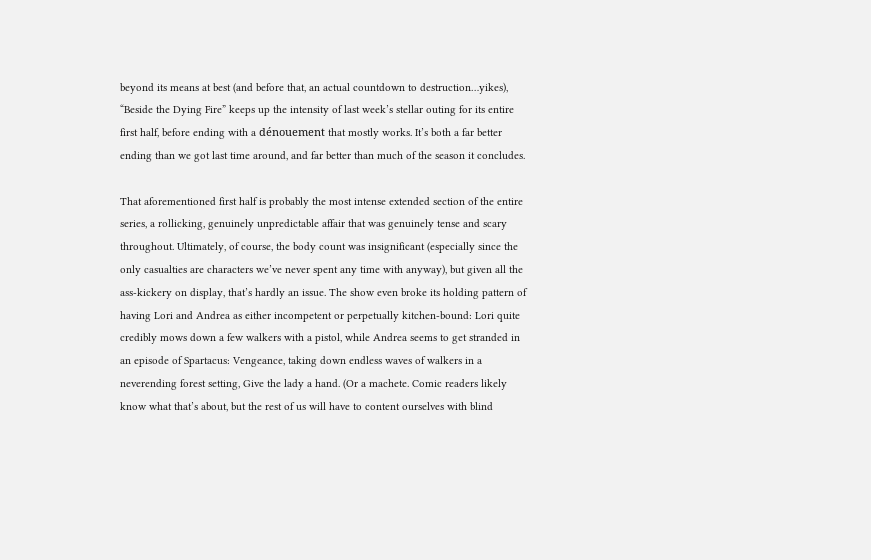beyond its means at best (and before that, an actual countdown to destruction…yikes), “Beside the Dying Fire” keeps up the intensity of last week’s stellar outing for its entire first half, before ending with a dénouement that mostly works. It’s both a far better ending than we got last time around, and far better than much of the season it concludes.

That aforementioned first half is probably the most intense extended section of the entire series, a rollicking, genuinely unpredictable affair that was genuinely tense and scary throughout. Ultimately, of course, the body count was insignificant (especially since the only casualties are characters we’ve never spent any time with anyway), but given all the ass-kickery on display, that’s hardly an issue. The show even broke its holding pattern of having Lori and Andrea as either incompetent or perpetually kitchen-bound: Lori quite credibly mows down a few walkers with a pistol, while Andrea seems to get stranded in an episode of Spartacus: Vengeance, taking down endless waves of walkers in a neverending forest setting, Give the lady a hand. (Or a machete. Comic readers likely know what that’s about, but the rest of us will have to content ourselves with blind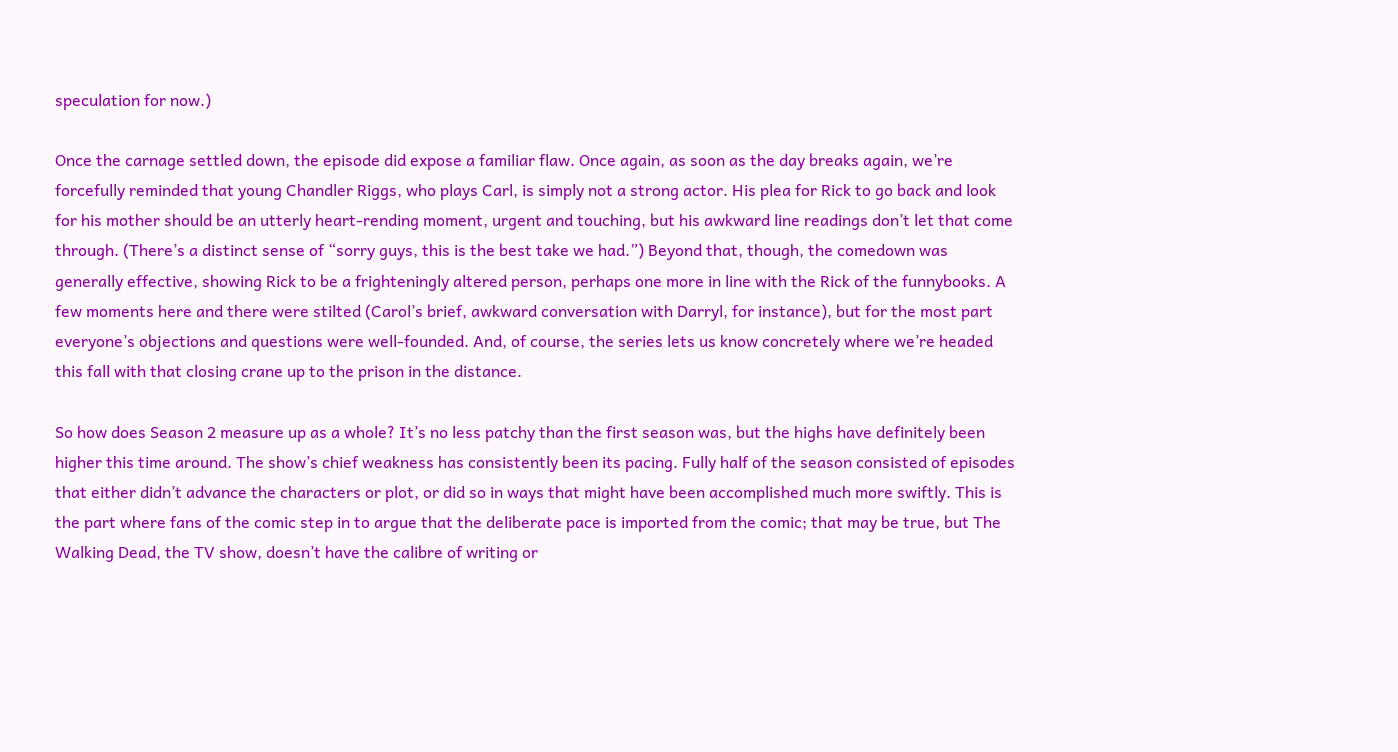speculation for now.)

Once the carnage settled down, the episode did expose a familiar flaw. Once again, as soon as the day breaks again, we’re forcefully reminded that young Chandler Riggs, who plays Carl, is simply not a strong actor. His plea for Rick to go back and look for his mother should be an utterly heart-rending moment, urgent and touching, but his awkward line readings don’t let that come through. (There’s a distinct sense of “sorry guys, this is the best take we had.”) Beyond that, though, the comedown was generally effective, showing Rick to be a frighteningly altered person, perhaps one more in line with the Rick of the funnybooks. A few moments here and there were stilted (Carol’s brief, awkward conversation with Darryl, for instance), but for the most part everyone’s objections and questions were well-founded. And, of course, the series lets us know concretely where we’re headed this fall with that closing crane up to the prison in the distance.

So how does Season 2 measure up as a whole? It’s no less patchy than the first season was, but the highs have definitely been higher this time around. The show’s chief weakness has consistently been its pacing. Fully half of the season consisted of episodes that either didn’t advance the characters or plot, or did so in ways that might have been accomplished much more swiftly. This is the part where fans of the comic step in to argue that the deliberate pace is imported from the comic; that may be true, but The Walking Dead, the TV show, doesn’t have the calibre of writing or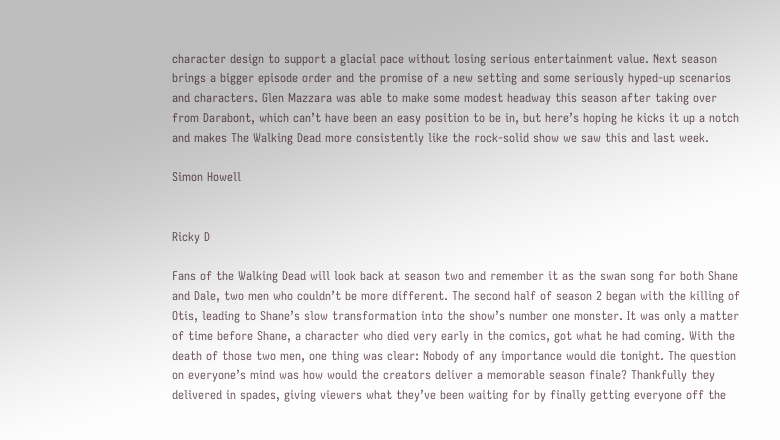character design to support a glacial pace without losing serious entertainment value. Next season brings a bigger episode order and the promise of a new setting and some seriously hyped-up scenarios and characters. Glen Mazzara was able to make some modest headway this season after taking over from Darabont, which can’t have been an easy position to be in, but here’s hoping he kicks it up a notch and makes The Walking Dead more consistently like the rock-solid show we saw this and last week.

Simon Howell


Ricky D

Fans of the Walking Dead will look back at season two and remember it as the swan song for both Shane and Dale, two men who couldn’t be more different. The second half of season 2 began with the killing of Otis, leading to Shane’s slow transformation into the show’s number one monster. It was only a matter of time before Shane, a character who died very early in the comics, got what he had coming. With the death of those two men, one thing was clear: Nobody of any importance would die tonight. The question on everyone’s mind was how would the creators deliver a memorable season finale? Thankfully they delivered in spades, giving viewers what they’ve been waiting for by finally getting everyone off the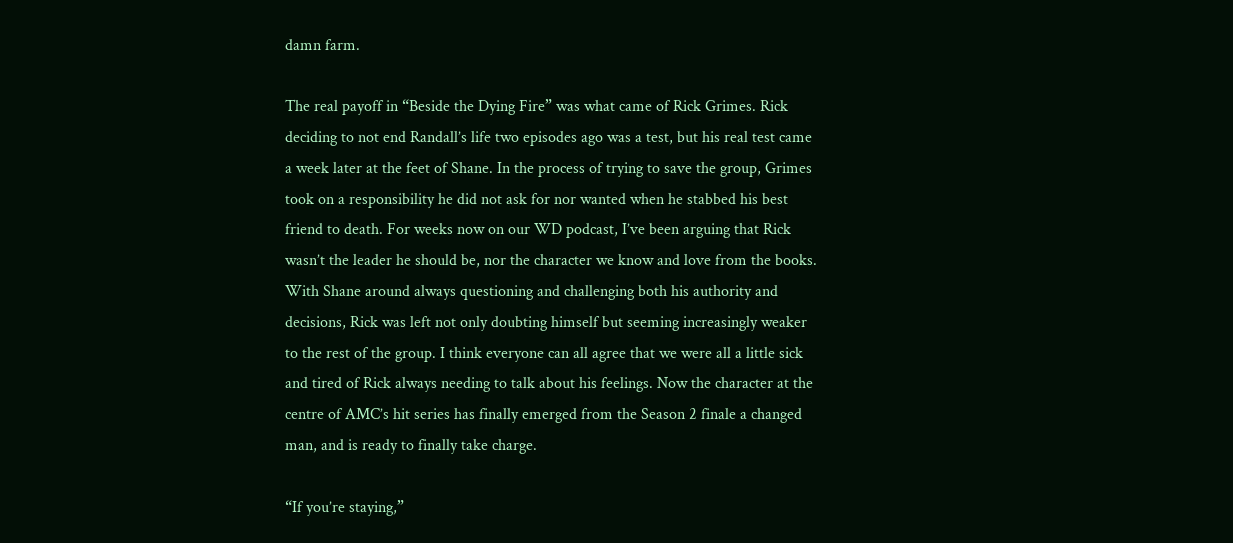damn farm.

The real payoff in “Beside the Dying Fire” was what came of Rick Grimes. Rick deciding to not end Randall’s life two episodes ago was a test, but his real test came a week later at the feet of Shane. In the process of trying to save the group, Grimes took on a responsibility he did not ask for nor wanted when he stabbed his best friend to death. For weeks now on our WD podcast, I’ve been arguing that Rick wasn’t the leader he should be, nor the character we know and love from the books. With Shane around always questioning and challenging both his authority and decisions, Rick was left not only doubting himself but seeming increasingly weaker to the rest of the group. I think everyone can all agree that we were all a little sick and tired of Rick always needing to talk about his feelings. Now the character at the centre of AMC’s hit series has finally emerged from the Season 2 finale a changed man, and is ready to finally take charge.

“If you’re staying,”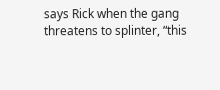says Rick when the gang threatens to splinter, “this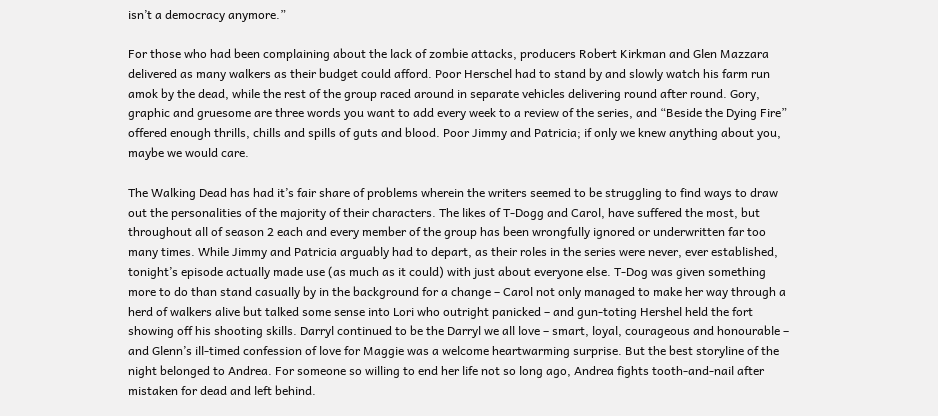isn’t a democracy anymore.”

For those who had been complaining about the lack of zombie attacks, producers Robert Kirkman and Glen Mazzara delivered as many walkers as their budget could afford. Poor Herschel had to stand by and slowly watch his farm run amok by the dead, while the rest of the group raced around in separate vehicles delivering round after round. Gory, graphic and gruesome are three words you want to add every week to a review of the series, and “Beside the Dying Fire” offered enough thrills, chills and spills of guts and blood. Poor Jimmy and Patricia; if only we knew anything about you, maybe we would care.

The Walking Dead has had it’s fair share of problems wherein the writers seemed to be struggling to find ways to draw out the personalities of the majority of their characters. The likes of T-Dogg and Carol, have suffered the most, but throughout all of season 2 each and every member of the group has been wrongfully ignored or underwritten far too many times. While Jimmy and Patricia arguably had to depart, as their roles in the series were never, ever established, tonight’s episode actually made use (as much as it could) with just about everyone else. T-Dog was given something more to do than stand casually by in the background for a change – Carol not only managed to make her way through a herd of walkers alive but talked some sense into Lori who outright panicked – and gun-toting Hershel held the fort showing off his shooting skills. Darryl continued to be the Darryl we all love – smart, loyal, courageous and honourable – and Glenn’s ill-timed confession of love for Maggie was a welcome heartwarming surprise. But the best storyline of the night belonged to Andrea. For someone so willing to end her life not so long ago, Andrea fights tooth-and-nail after mistaken for dead and left behind.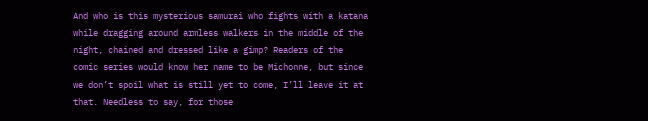And who is this mysterious samurai who fights with a katana while dragging around armless walkers in the middle of the night, chained and dressed like a gimp? Readers of the comic series would know her name to be Michonne, but since we don’t spoil what is still yet to come, I’ll leave it at that. Needless to say, for those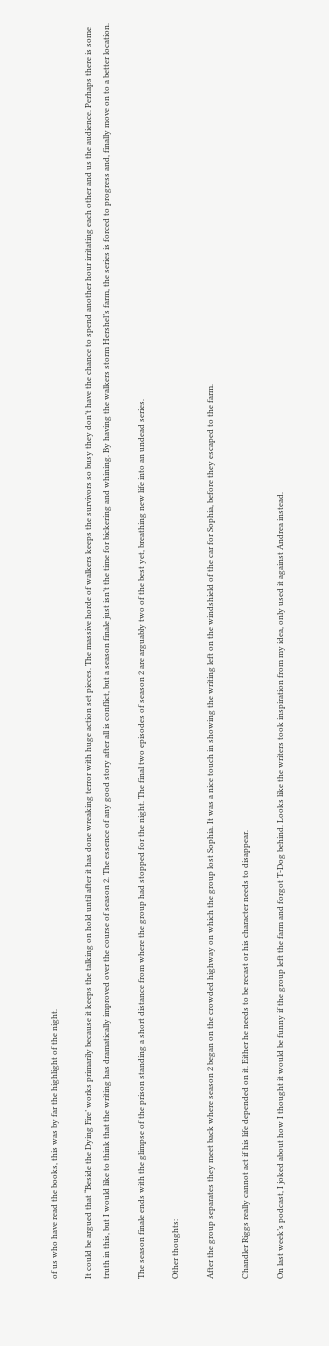of us who have read the books, this was by far the highlight of the night.

It could be argued that “Beside the Dying Fire’ works primarily because it keeps the talking on hold until after it has done wreaking terror with huge action set pieces. The massive horde of walkers keeps the survivors so busy they don’t have the chance to spend another hour irritating each other and us the audience. Perhaps there is some truth in this, but I would like to think that the writing has dramatically improved over the course of season 2. The essence of any good story after all is conflict, but a season finale just isn’t the time for bickering and whining. By having the walkers storm Hershel’s farm, the series is forced to progress and, finally move on to a better location.

The season finale ends with the glimpse of the prison standing a short distance from where the group had stopped for the night. The final two episodes of season 2 are arguably two of the best yet, breathing new life into an undead series.

Other thoughts:

After the group separates they meet back where season 2 began on the crowded highway on which the group lost Sophia. It was a nice touch in showing the writing left on the windshield of the car for Sophia, before they escaped to the farm.

Chandler Riggs really cannot act if his life depended on it. Either he needs to be recast or his character needs to disappear.

On last week’s podcast, I joked about how I thought it would be funny if the group left the farm and forgot T-Dog behind. Looks like the writers took inspiration from my idea, only used it against Andrea instead.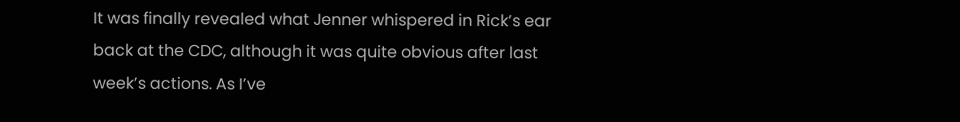It was finally revealed what Jenner whispered in Rick’s ear back at the CDC, although it was quite obvious after last week’s actions. As I’ve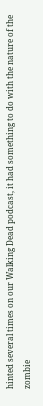hinted several times on our Walking Dead podcast, it had something to do with the nature of the zombie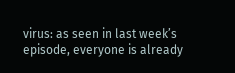virus: as seen in last week’s episode, everyone is already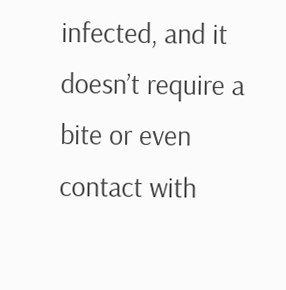infected, and it doesn’t require a bite or even contact with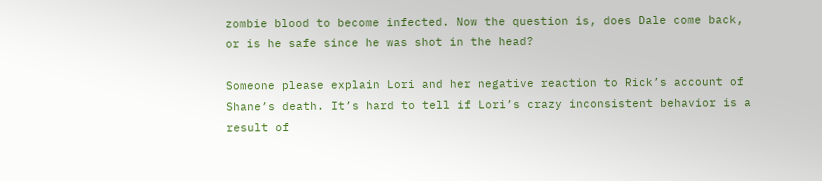zombie blood to become infected. Now the question is, does Dale come back, or is he safe since he was shot in the head?

Someone please explain Lori and her negative reaction to Rick’s account of Shane’s death. It’s hard to tell if Lori’s crazy inconsistent behavior is a result of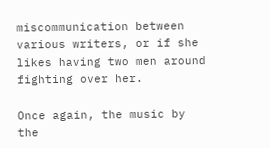miscommunication between various writers, or if she likes having two men around fighting over her.

Once again, the music by the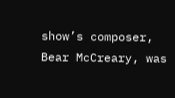show’s composer, Bear McCreary, was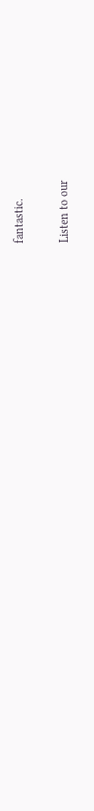fantastic.

Listen to our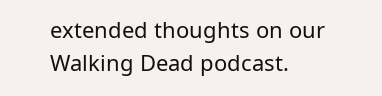extended thoughts on our Walking Dead podcast.